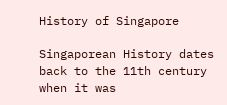History of Singapore

Singaporean History dates back to the 11th century when it was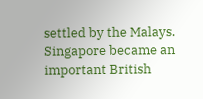settled by the Malays. Singapore became an important British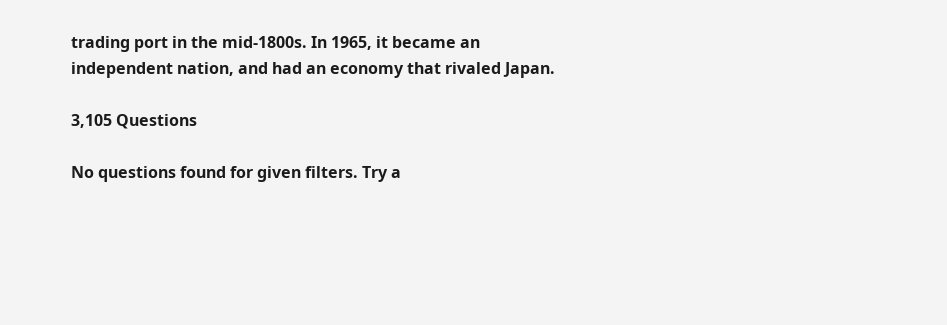trading port in the mid-1800s. In 1965, it became an independent nation, and had an economy that rivaled Japan.

3,105 Questions

No questions found for given filters. Try a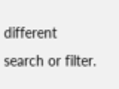different search or filter.